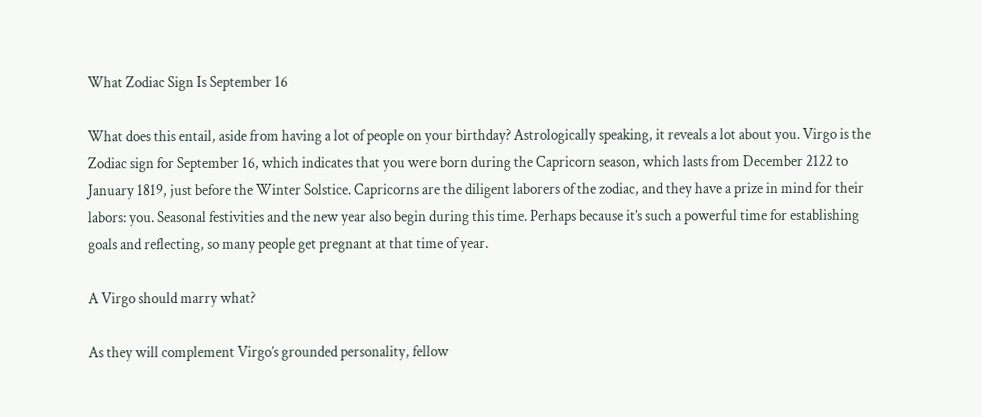What Zodiac Sign Is September 16

What does this entail, aside from having a lot of people on your birthday? Astrologically speaking, it reveals a lot about you. Virgo is the Zodiac sign for September 16, which indicates that you were born during the Capricorn season, which lasts from December 2122 to January 1819, just before the Winter Solstice. Capricorns are the diligent laborers of the zodiac, and they have a prize in mind for their labors: you. Seasonal festivities and the new year also begin during this time. Perhaps because it’s such a powerful time for establishing goals and reflecting, so many people get pregnant at that time of year.

A Virgo should marry what?

As they will complement Virgo’s grounded personality, fellow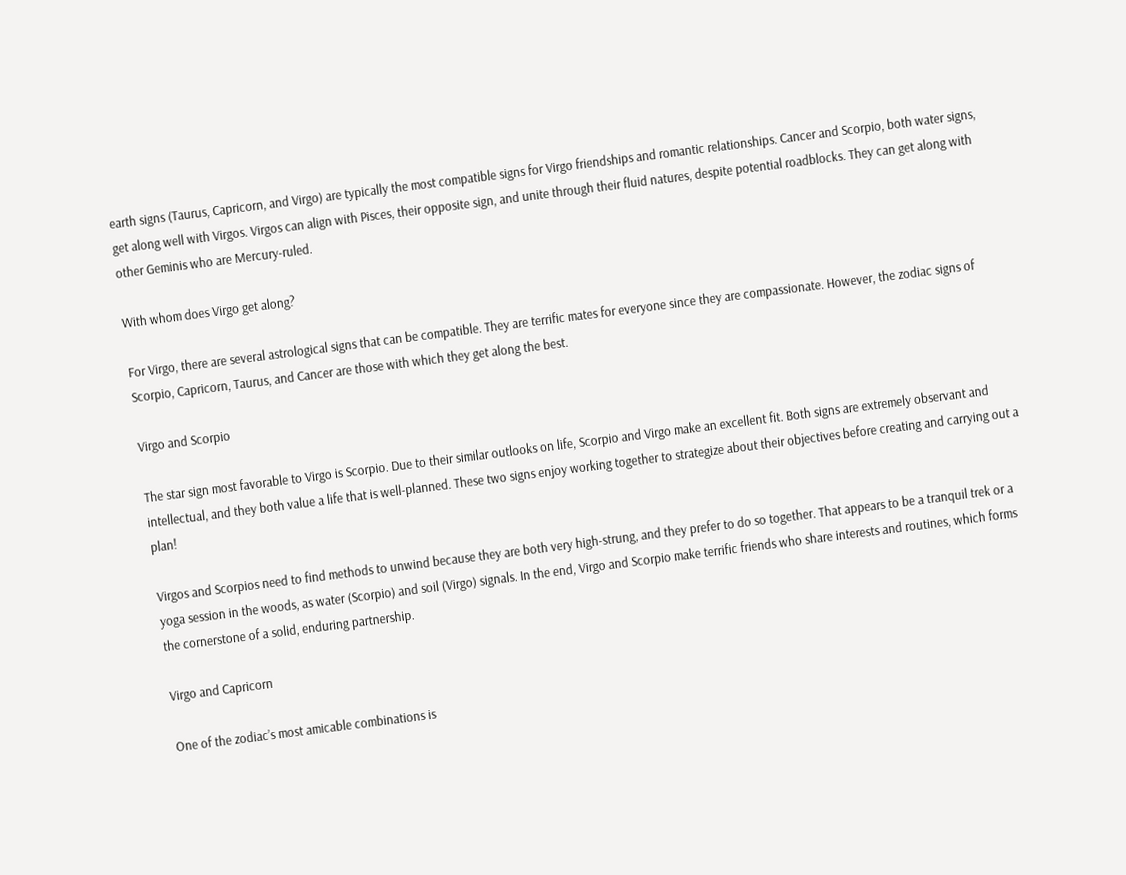earth signs (Taurus, Capricorn, and Virgo) are typically the most compatible signs for Virgo friendships and romantic relationships. Cancer and Scorpio, both water signs, get along well with Virgos. Virgos can align with Pisces, their opposite sign, and unite through their fluid natures, despite potential roadblocks. They can get along with other Geminis who are Mercury-ruled.

With whom does Virgo get along?

For Virgo, there are several astrological signs that can be compatible. They are terrific mates for everyone since they are compassionate. However, the zodiac signs of Scorpio, Capricorn, Taurus, and Cancer are those with which they get along the best.

Virgo and Scorpio

The star sign most favorable to Virgo is Scorpio. Due to their similar outlooks on life, Scorpio and Virgo make an excellent fit. Both signs are extremely observant and intellectual, and they both value a life that is well-planned. These two signs enjoy working together to strategize about their objectives before creating and carrying out a plan!

Virgos and Scorpios need to find methods to unwind because they are both very high-strung, and they prefer to do so together. That appears to be a tranquil trek or a yoga session in the woods, as water (Scorpio) and soil (Virgo) signals. In the end, Virgo and Scorpio make terrific friends who share interests and routines, which forms the cornerstone of a solid, enduring partnership.

Virgo and Capricorn

One of the zodiac’s most amicable combinations is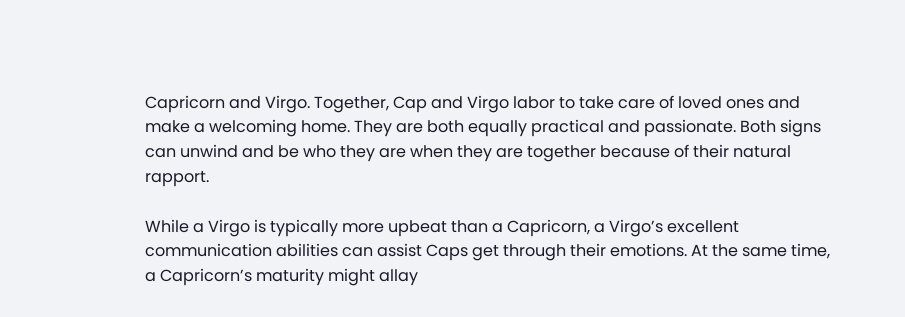Capricorn and Virgo. Together, Cap and Virgo labor to take care of loved ones and make a welcoming home. They are both equally practical and passionate. Both signs can unwind and be who they are when they are together because of their natural rapport.

While a Virgo is typically more upbeat than a Capricorn, a Virgo’s excellent communication abilities can assist Caps get through their emotions. At the same time, a Capricorn’s maturity might allay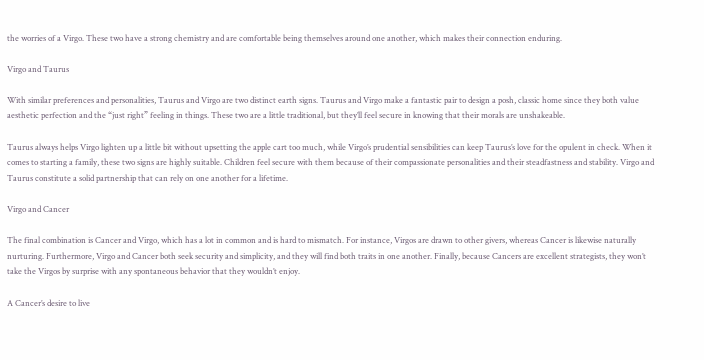the worries of a Virgo. These two have a strong chemistry and are comfortable being themselves around one another, which makes their connection enduring.

Virgo and Taurus

With similar preferences and personalities, Taurus and Virgo are two distinct earth signs. Taurus and Virgo make a fantastic pair to design a posh, classic home since they both value aesthetic perfection and the “just right” feeling in things. These two are a little traditional, but they’ll feel secure in knowing that their morals are unshakeable.

Taurus always helps Virgo lighten up a little bit without upsetting the apple cart too much, while Virgo’s prudential sensibilities can keep Taurus’s love for the opulent in check. When it comes to starting a family, these two signs are highly suitable. Children feel secure with them because of their compassionate personalities and their steadfastness and stability. Virgo and Taurus constitute a solid partnership that can rely on one another for a lifetime.

Virgo and Cancer

The final combination is Cancer and Virgo, which has a lot in common and is hard to mismatch. For instance, Virgos are drawn to other givers, whereas Cancer is likewise naturally nurturing. Furthermore, Virgo and Cancer both seek security and simplicity, and they will find both traits in one another. Finally, because Cancers are excellent strategists, they won’t take the Virgos by surprise with any spontaneous behavior that they wouldn’t enjoy.

A Cancer’s desire to live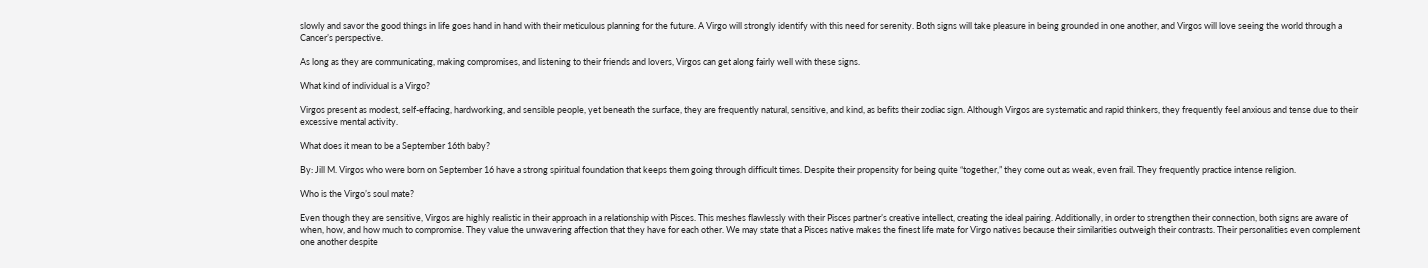slowly and savor the good things in life goes hand in hand with their meticulous planning for the future. A Virgo will strongly identify with this need for serenity. Both signs will take pleasure in being grounded in one another, and Virgos will love seeing the world through a Cancer’s perspective.

As long as they are communicating, making compromises, and listening to their friends and lovers, Virgos can get along fairly well with these signs.

What kind of individual is a Virgo?

Virgos present as modest, self-effacing, hardworking, and sensible people, yet beneath the surface, they are frequently natural, sensitive, and kind, as befits their zodiac sign. Although Virgos are systematic and rapid thinkers, they frequently feel anxious and tense due to their excessive mental activity.

What does it mean to be a September 16th baby?

By: Jill M. Virgos who were born on September 16 have a strong spiritual foundation that keeps them going through difficult times. Despite their propensity for being quite “together,” they come out as weak, even frail. They frequently practice intense religion.

Who is the Virgo’s soul mate?

Even though they are sensitive, Virgos are highly realistic in their approach in a relationship with Pisces. This meshes flawlessly with their Pisces partner’s creative intellect, creating the ideal pairing. Additionally, in order to strengthen their connection, both signs are aware of when, how, and how much to compromise. They value the unwavering affection that they have for each other. We may state that a Pisces native makes the finest life mate for Virgo natives because their similarities outweigh their contrasts. Their personalities even complement one another despite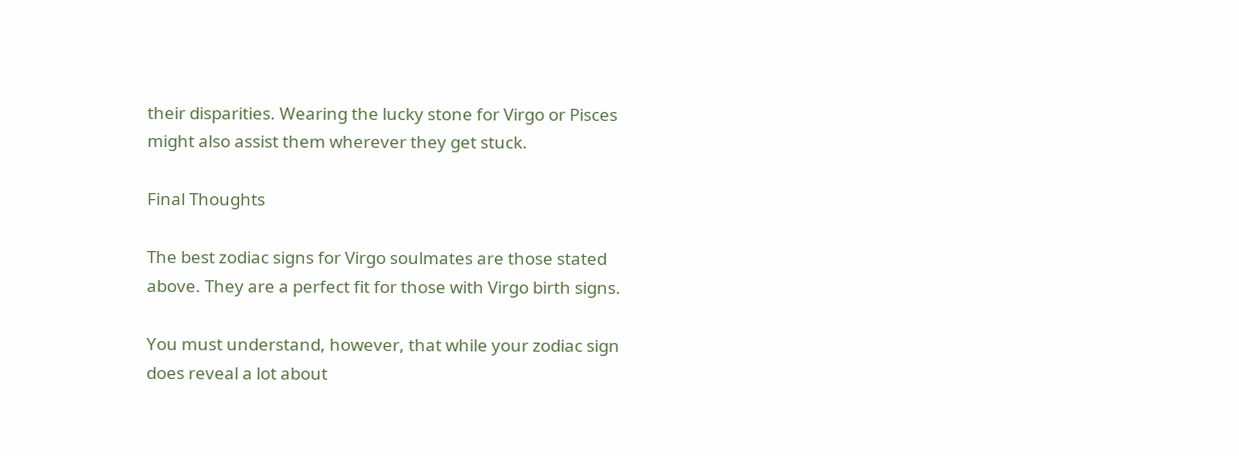their disparities. Wearing the lucky stone for Virgo or Pisces might also assist them wherever they get stuck.

Final Thoughts

The best zodiac signs for Virgo soulmates are those stated above. They are a perfect fit for those with Virgo birth signs.

You must understand, however, that while your zodiac sign does reveal a lot about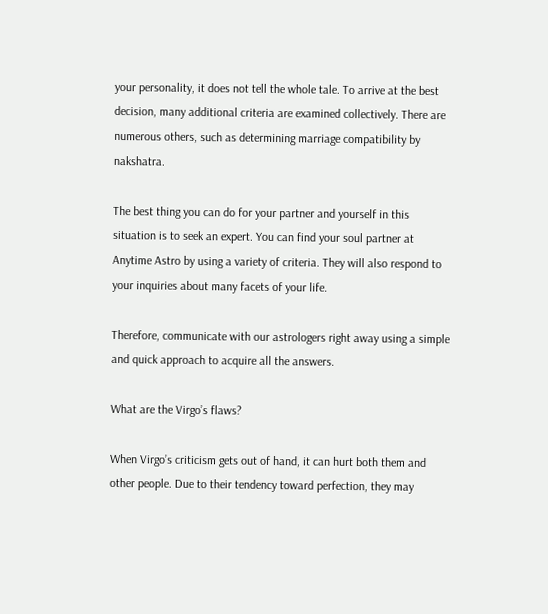your personality, it does not tell the whole tale. To arrive at the best decision, many additional criteria are examined collectively. There are numerous others, such as determining marriage compatibility by nakshatra.

The best thing you can do for your partner and yourself in this situation is to seek an expert. You can find your soul partner at Anytime Astro by using a variety of criteria. They will also respond to your inquiries about many facets of your life.

Therefore, communicate with our astrologers right away using a simple and quick approach to acquire all the answers.

What are the Virgo’s flaws?

When Virgo’s criticism gets out of hand, it can hurt both them and other people. Due to their tendency toward perfection, they may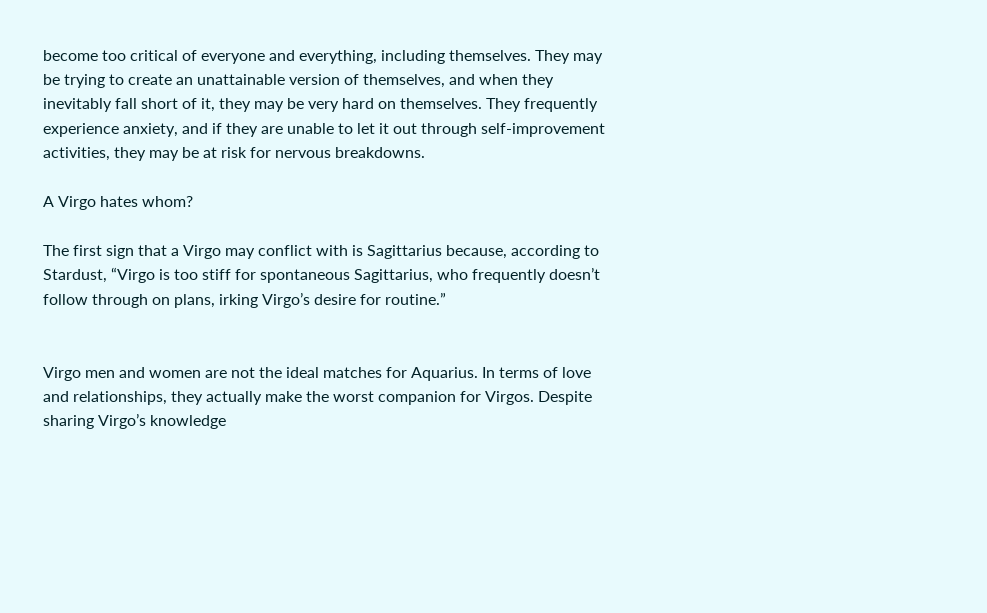become too critical of everyone and everything, including themselves. They may be trying to create an unattainable version of themselves, and when they inevitably fall short of it, they may be very hard on themselves. They frequently experience anxiety, and if they are unable to let it out through self-improvement activities, they may be at risk for nervous breakdowns.

A Virgo hates whom?

The first sign that a Virgo may conflict with is Sagittarius because, according to Stardust, “Virgo is too stiff for spontaneous Sagittarius, who frequently doesn’t follow through on plans, irking Virgo’s desire for routine.”


Virgo men and women are not the ideal matches for Aquarius. In terms of love and relationships, they actually make the worst companion for Virgos. Despite sharing Virgo’s knowledge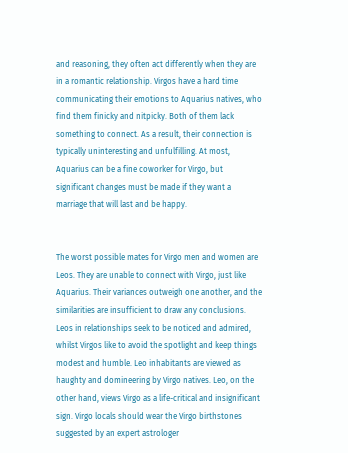and reasoning, they often act differently when they are in a romantic relationship. Virgos have a hard time communicating their emotions to Aquarius natives, who find them finicky and nitpicky. Both of them lack something to connect. As a result, their connection is typically uninteresting and unfulfilling. At most, Aquarius can be a fine coworker for Virgo, but significant changes must be made if they want a marriage that will last and be happy.


The worst possible mates for Virgo men and women are Leos. They are unable to connect with Virgo, just like Aquarius. Their variances outweigh one another, and the similarities are insufficient to draw any conclusions. Leos in relationships seek to be noticed and admired, whilst Virgos like to avoid the spotlight and keep things modest and humble. Leo inhabitants are viewed as haughty and domineering by Virgo natives. Leo, on the other hand, views Virgo as a life-critical and insignificant sign. Virgo locals should wear the Virgo birthstones suggested by an expert astrologer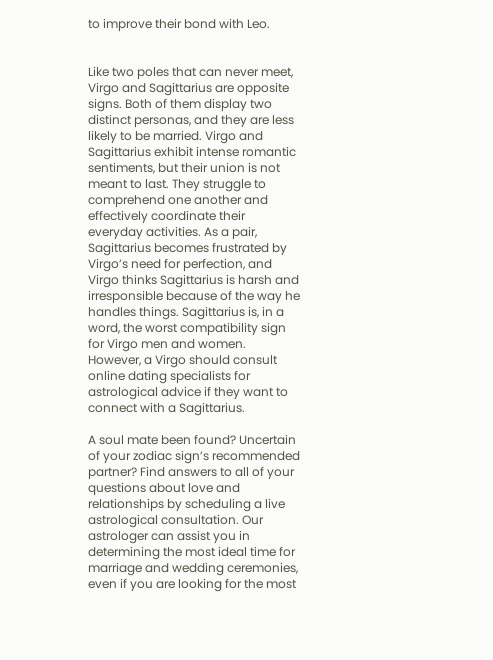to improve their bond with Leo.


Like two poles that can never meet, Virgo and Sagittarius are opposite signs. Both of them display two distinct personas, and they are less likely to be married. Virgo and Sagittarius exhibit intense romantic sentiments, but their union is not meant to last. They struggle to comprehend one another and effectively coordinate their everyday activities. As a pair, Sagittarius becomes frustrated by Virgo’s need for perfection, and Virgo thinks Sagittarius is harsh and irresponsible because of the way he handles things. Sagittarius is, in a word, the worst compatibility sign for Virgo men and women. However, a Virgo should consult online dating specialists for astrological advice if they want to connect with a Sagittarius.

A soul mate been found? Uncertain of your zodiac sign’s recommended partner? Find answers to all of your questions about love and relationships by scheduling a live astrological consultation. Our astrologer can assist you in determining the most ideal time for marriage and wedding ceremonies, even if you are looking for the most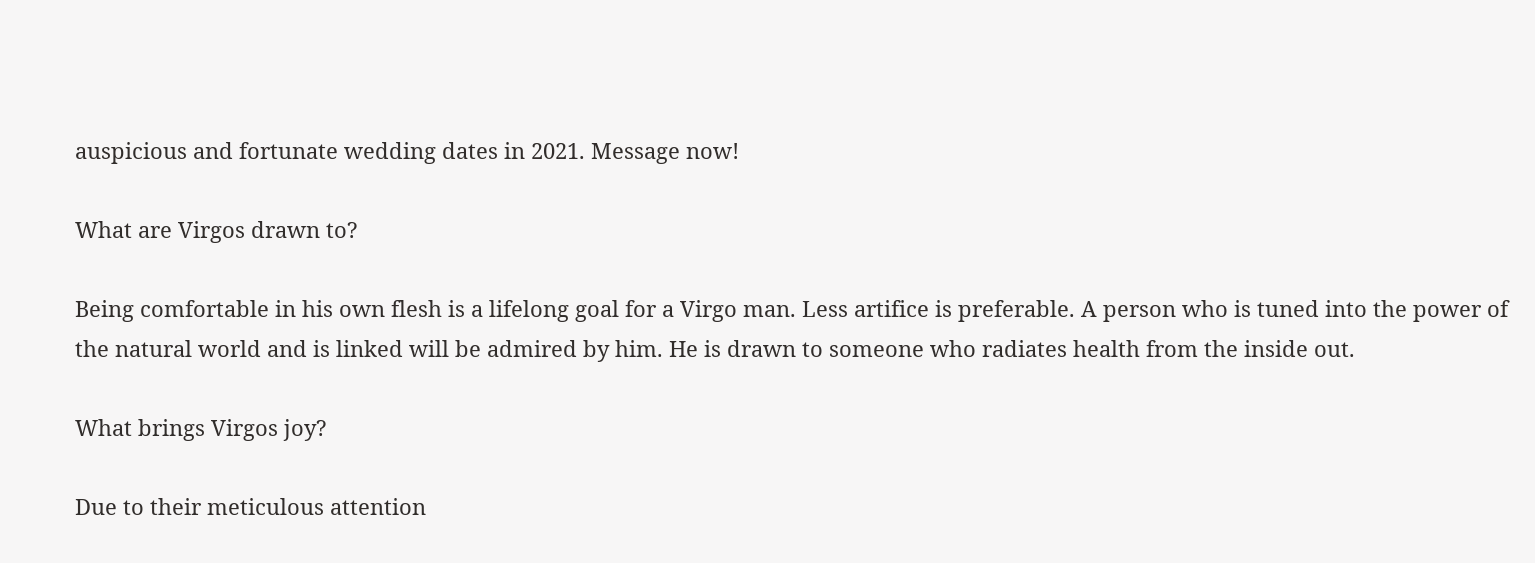auspicious and fortunate wedding dates in 2021. Message now!

What are Virgos drawn to?

Being comfortable in his own flesh is a lifelong goal for a Virgo man. Less artifice is preferable. A person who is tuned into the power of the natural world and is linked will be admired by him. He is drawn to someone who radiates health from the inside out.

What brings Virgos joy?

Due to their meticulous attention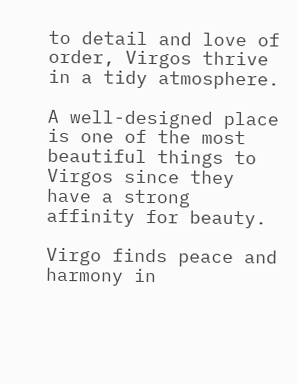to detail and love of order, Virgos thrive in a tidy atmosphere.

A well-designed place is one of the most beautiful things to Virgos since they have a strong affinity for beauty.

Virgo finds peace and harmony in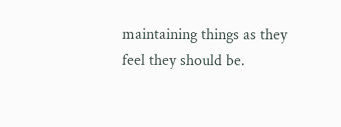maintaining things as they feel they should be.